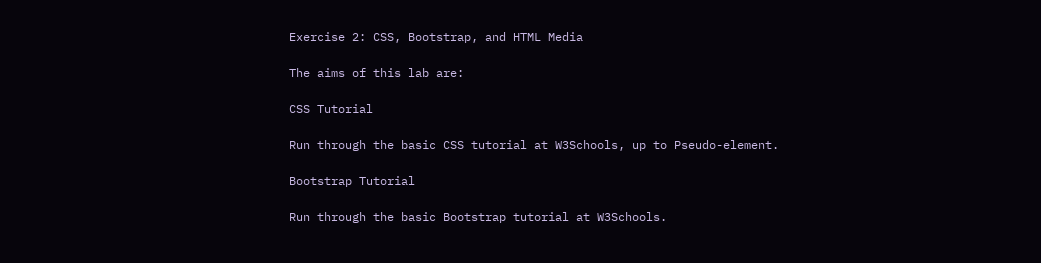Exercise 2: CSS, Bootstrap, and HTML Media

The aims of this lab are:

CSS Tutorial

Run through the basic CSS tutorial at W3Schools, up to Pseudo-element.

Bootstrap Tutorial

Run through the basic Bootstrap tutorial at W3Schools.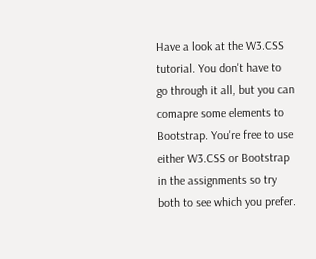Have a look at the W3.CSS tutorial. You don't have to go through it all, but you can comapre some elements to Bootstrap. You're free to use either W3.CSS or Bootstrap in the assignments so try both to see which you prefer.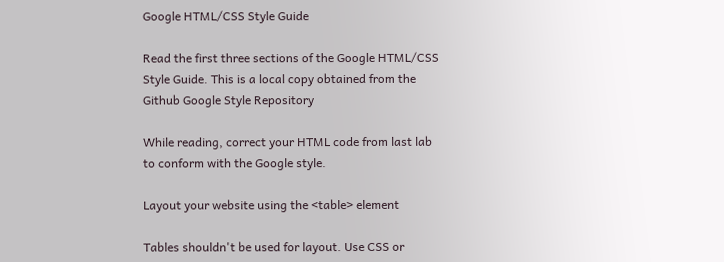Google HTML/CSS Style Guide

Read the first three sections of the Google HTML/CSS Style Guide. This is a local copy obtained from the Github Google Style Repository

While reading, correct your HTML code from last lab to conform with the Google style.

Layout your website using the <table> element

Tables shouldn't be used for layout. Use CSS or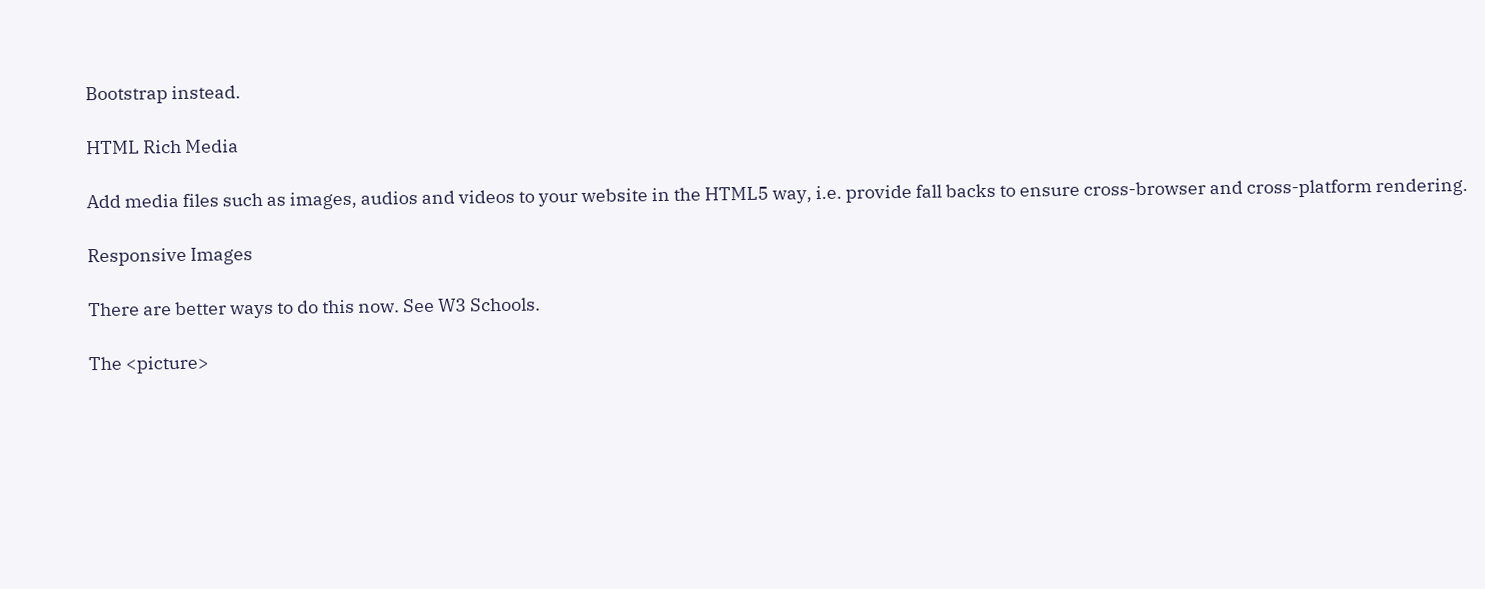Bootstrap instead.

HTML Rich Media

Add media files such as images, audios and videos to your website in the HTML5 way, i.e. provide fall backs to ensure cross-browser and cross-platform rendering.

Responsive Images

There are better ways to do this now. See W3 Schools.

The <picture>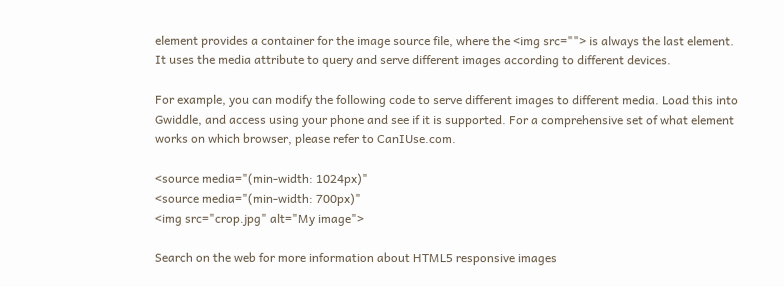element provides a container for the image source file, where the <img src=""> is always the last element. It uses the media attribute to query and serve different images according to different devices.

For example, you can modify the following code to serve different images to different media. Load this into Gwiddle, and access using your phone and see if it is supported. For a comprehensive set of what element works on which browser, please refer to CanIUse.com.

<source media="(min-width: 1024px)"
<source media="(min-width: 700px)"
<img src="crop.jpg" alt="My image">

Search on the web for more information about HTML5 responsive images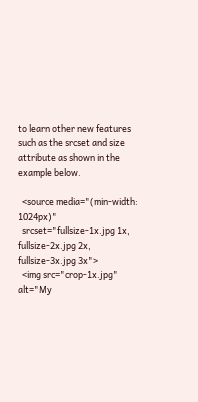to learn other new features such as the srcset and size attribute as shown in the example below.

  <source media="(min-width: 1024px)"
  srcset="fullsize-1x.jpg 1x, fullsize-2x.jpg 2x, fullsize-3x.jpg 3x">
  <img src="crop-1x.jpg" alt="My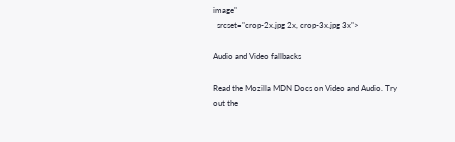image"
  srcset="crop-2x.jpg 2x, crop-3x.jpg 3x">

Audio and Video fallbacks

Read the Mozilla MDN Docs on Video and Audio. Try out the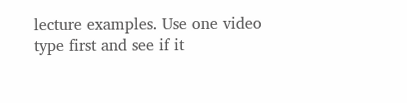lecture examples. Use one video type first and see if it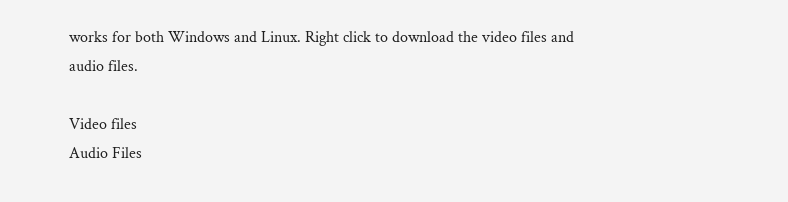works for both Windows and Linux. Right click to download the video files and audio files.

Video files
Audio Files